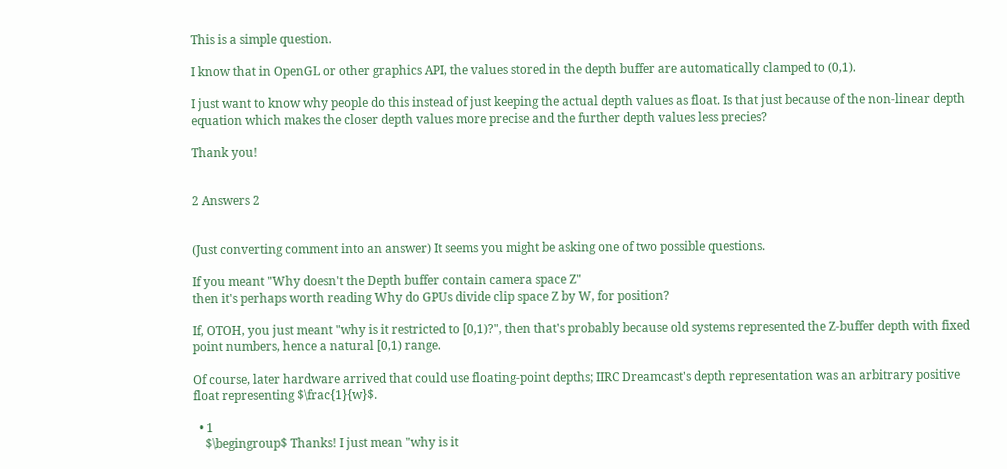This is a simple question.

I know that in OpenGL or other graphics API, the values stored in the depth buffer are automatically clamped to (0,1).

I just want to know why people do this instead of just keeping the actual depth values as float. Is that just because of the non-linear depth equation which makes the closer depth values more precise and the further depth values less precies?

Thank you!


2 Answers 2


(Just converting comment into an answer) It seems you might be asking one of two possible questions.

If you meant "Why doesn't the Depth buffer contain camera space Z"
then it's perhaps worth reading Why do GPUs divide clip space Z by W, for position?

If, OTOH, you just meant "why is it restricted to [0,1)?", then that's probably because old systems represented the Z-buffer depth with fixed point numbers, hence a natural [0,1) range.

Of course, later hardware arrived that could use floating-point depths; IIRC Dreamcast's depth representation was an arbitrary positive float representing $\frac{1}{w}$.

  • 1
    $\begingroup$ Thanks! I just mean "why is it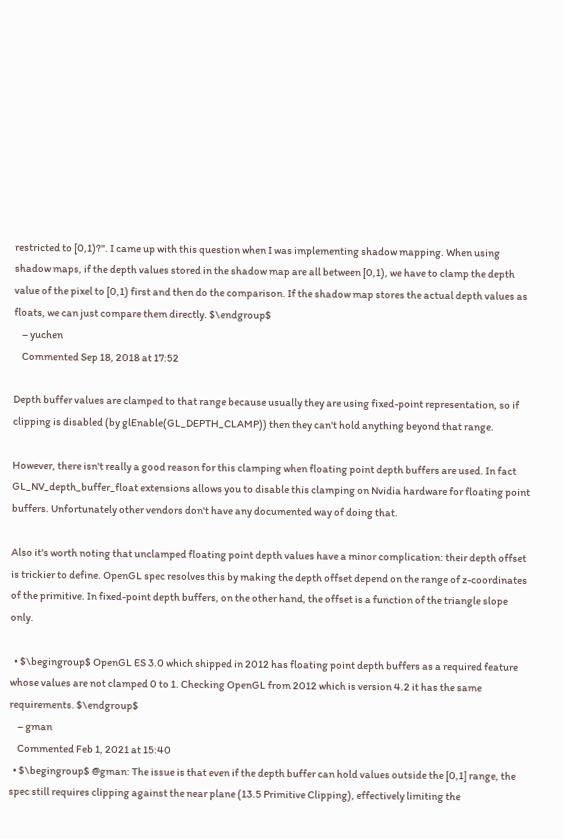restricted to [0,1)?". I came up with this question when I was implementing shadow mapping. When using shadow maps, if the depth values stored in the shadow map are all between [0,1), we have to clamp the depth value of the pixel to [0,1) first and then do the comparison. If the shadow map stores the actual depth values as floats, we can just compare them directly. $\endgroup$
    – yuchen
    Commented Sep 18, 2018 at 17:52

Depth buffer values are clamped to that range because usually they are using fixed-point representation, so if clipping is disabled (by glEnable(GL_DEPTH_CLAMP)) then they can't hold anything beyond that range.

However, there isn't really a good reason for this clamping when floating point depth buffers are used. In fact GL_NV_depth_buffer_float extensions allows you to disable this clamping on Nvidia hardware for floating point buffers. Unfortunately other vendors don't have any documented way of doing that.

Also it's worth noting that unclamped floating point depth values have a minor complication: their depth offset is trickier to define. OpenGL spec resolves this by making the depth offset depend on the range of z-coordinates of the primitive. In fixed-point depth buffers, on the other hand, the offset is a function of the triangle slope only.

  • $\begingroup$ OpenGL ES 3.0 which shipped in 2012 has floating point depth buffers as a required feature whose values are not clamped 0 to 1. Checking OpenGL from 2012 which is version 4.2 it has the same requirements. $\endgroup$
    – gman
    Commented Feb 1, 2021 at 15:40
  • $\begingroup$ @gman: The issue is that even if the depth buffer can hold values outside the [0,1] range, the spec still requires clipping against the near plane (13.5 Primitive Clipping), effectively limiting the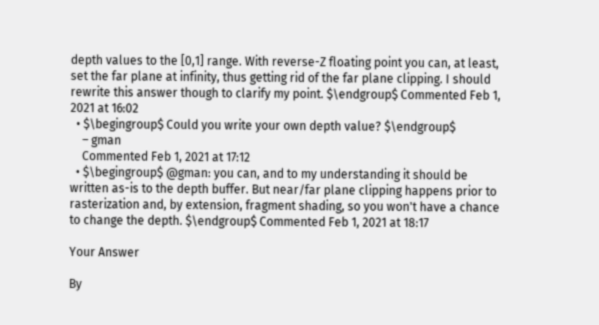depth values to the [0,1] range. With reverse-Z floating point you can, at least, set the far plane at infinity, thus getting rid of the far plane clipping. I should rewrite this answer though to clarify my point. $\endgroup$ Commented Feb 1, 2021 at 16:02
  • $\begingroup$ Could you write your own depth value? $\endgroup$
    – gman
    Commented Feb 1, 2021 at 17:12
  • $\begingroup$ @gman: you can, and to my understanding it should be written as-is to the depth buffer. But near/far plane clipping happens prior to rasterization and, by extension, fragment shading, so you won't have a chance to change the depth. $\endgroup$ Commented Feb 1, 2021 at 18:17

Your Answer

By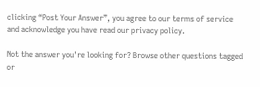clicking “Post Your Answer”, you agree to our terms of service and acknowledge you have read our privacy policy.

Not the answer you're looking for? Browse other questions tagged or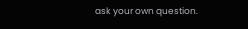ask your own question.